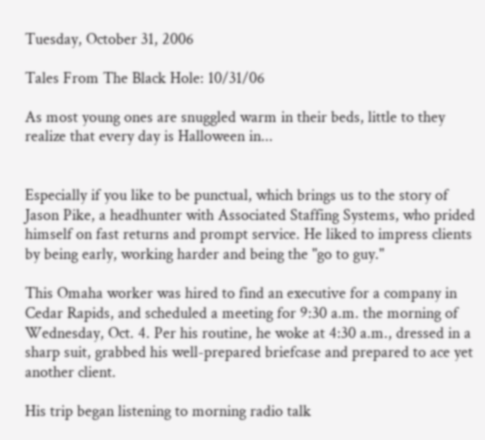Tuesday, October 31, 2006

Tales From The Black Hole: 10/31/06

As most young ones are snuggled warm in their beds, little to they realize that every day is Halloween in...


Especially if you like to be punctual, which brings us to the story of Jason Pike, a headhunter with Associated Staffing Systems, who prided himself on fast returns and prompt service. He liked to impress clients by being early, working harder and being the "go to guy."

This Omaha worker was hired to find an executive for a company in Cedar Rapids, and scheduled a meeting for 9:30 a.m. the morning of Wednesday, Oct. 4. Per his routine, he woke at 4:30 a.m., dressed in a sharp suit, grabbed his well-prepared briefcase and prepared to ace yet another client.

His trip began listening to morning radio talk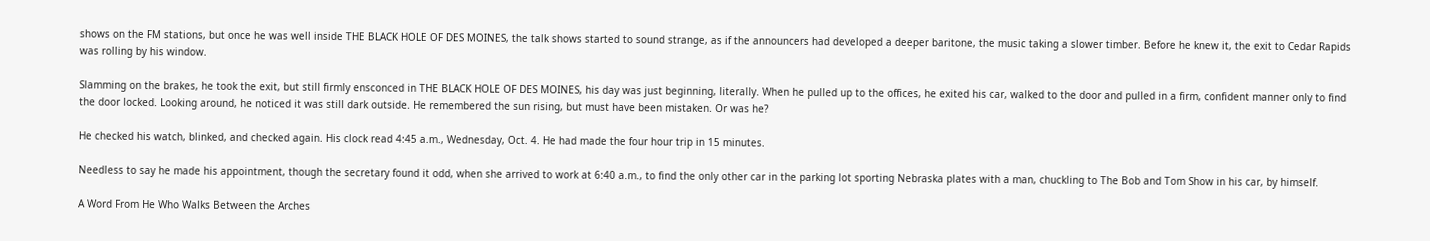shows on the FM stations, but once he was well inside THE BLACK HOLE OF DES MOINES, the talk shows started to sound strange, as if the announcers had developed a deeper baritone, the music taking a slower timber. Before he knew it, the exit to Cedar Rapids was rolling by his window.

Slamming on the brakes, he took the exit, but still firmly ensconced in THE BLACK HOLE OF DES MOINES, his day was just beginning, literally. When he pulled up to the offices, he exited his car, walked to the door and pulled in a firm, confident manner only to find the door locked. Looking around, he noticed it was still dark outside. He remembered the sun rising, but must have been mistaken. Or was he?

He checked his watch, blinked, and checked again. His clock read 4:45 a.m., Wednesday, Oct. 4. He had made the four hour trip in 15 minutes.

Needless to say he made his appointment, though the secretary found it odd, when she arrived to work at 6:40 a.m., to find the only other car in the parking lot sporting Nebraska plates with a man, chuckling to The Bob and Tom Show in his car, by himself.

A Word From He Who Walks Between the Arches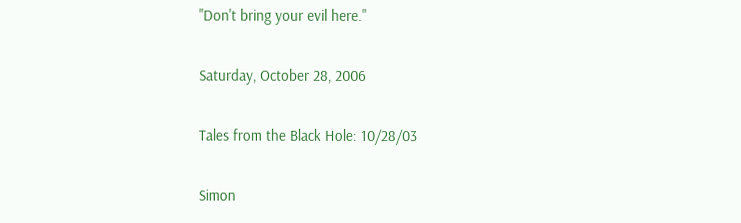"Don't bring your evil here."

Saturday, October 28, 2006

Tales from the Black Hole: 10/28/03

Simon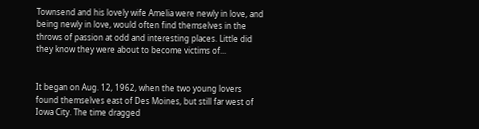Townsend and his lovely wife Amelia were newly in love, and being newly in love, would often find themselves in the throws of passion at odd and interesting places. Little did they know they were about to become victims of...


It began on Aug. 12, 1962, when the two young lovers found themselves east of Des Moines, but still far west of Iowa City. The time dragged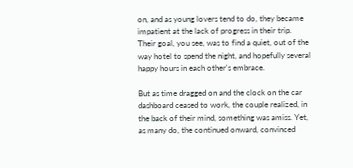on, and as young lovers tend to do, they became impatient at the lack of progress in their trip. Their goal, you see, was to find a quiet, out of the way hotel to spend the night, and hopefully several happy hours in each other's embrace.

But as time dragged on and the clock on the car dashboard ceased to work, the couple realized, in the back of their mind, something was amiss. Yet, as many do, the continued onward, convinced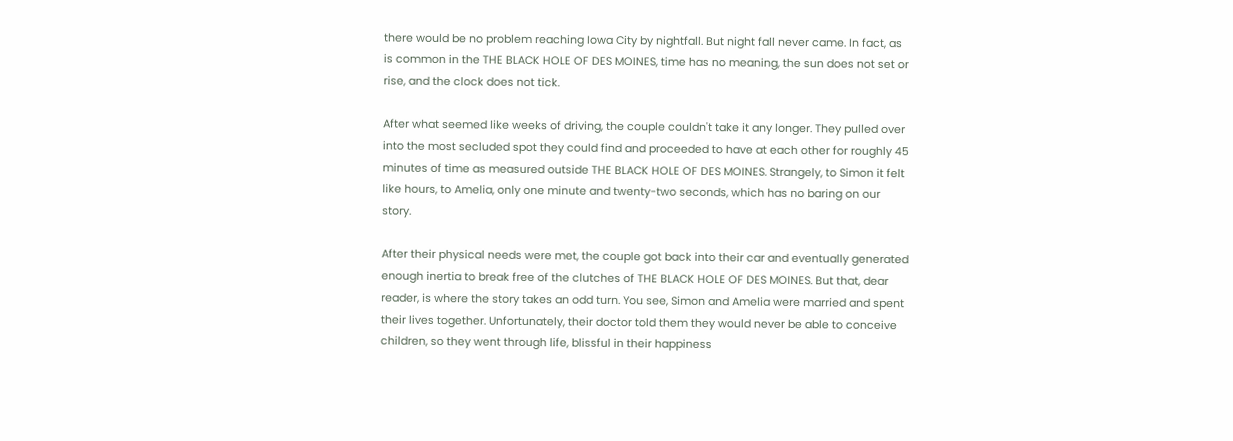there would be no problem reaching Iowa City by nightfall. But night fall never came. In fact, as is common in the THE BLACK HOLE OF DES MOINES, time has no meaning, the sun does not set or rise, and the clock does not tick.

After what seemed like weeks of driving, the couple couldn't take it any longer. They pulled over into the most secluded spot they could find and proceeded to have at each other for roughly 45 minutes of time as measured outside THE BLACK HOLE OF DES MOINES. Strangely, to Simon it felt like hours, to Amelia, only one minute and twenty-two seconds, which has no baring on our story.

After their physical needs were met, the couple got back into their car and eventually generated enough inertia to break free of the clutches of THE BLACK HOLE OF DES MOINES. But that, dear reader, is where the story takes an odd turn. You see, Simon and Amelia were married and spent their lives together. Unfortunately, their doctor told them they would never be able to conceive children, so they went through life, blissful in their happiness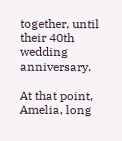together, until their 40th wedding anniversary.

At that point, Amelia, long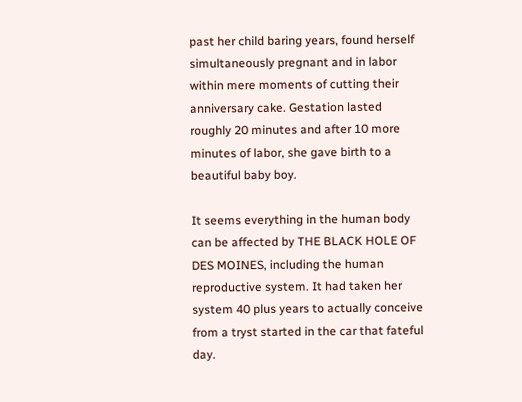past her child baring years, found herself simultaneously pregnant and in labor within mere moments of cutting their anniversary cake. Gestation lasted roughly 20 minutes and after 10 more minutes of labor, she gave birth to a beautiful baby boy.

It seems everything in the human body can be affected by THE BLACK HOLE OF DES MOINES, including the human reproductive system. It had taken her system 40 plus years to actually conceive from a tryst started in the car that fateful day.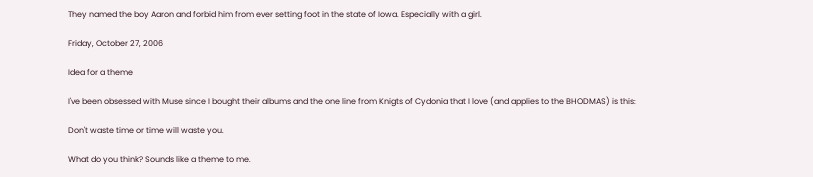They named the boy Aaron and forbid him from ever setting foot in the state of Iowa. Especially with a girl.

Friday, October 27, 2006

Idea for a theme

I've been obsessed with Muse since I bought their albums and the one line from Knigts of Cydonia that I love (and applies to the BHODMAS) is this:

Don't waste time or time will waste you.

What do you think? Sounds like a theme to me.